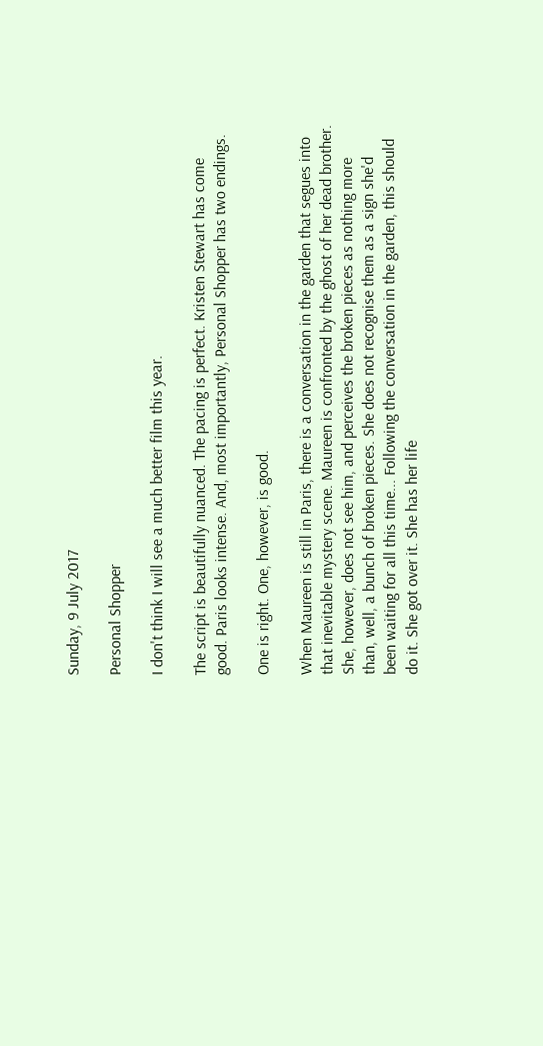Sunday, 9 July 2017

Personal Shopper

I don't think I will see a much better film this year.

The script is beautifully nuanced. The pacing is perfect. Kristen Stewart has come good. Paris looks intense. And, most importantly, Personal Shopper has two endings.

One is right. One, however, is good.

When Maureen is still in Paris, there is a conversation in the garden that segues into that inevitable mystery scene. Maureen is confronted by the ghost of her dead brother. She, however, does not see him, and perceives the broken pieces as nothing more than, well, a bunch of broken pieces. She does not recognise them as a sign she'd been waiting for all this time... Following the conversation in the garden, this should do it. She got over it. She has her life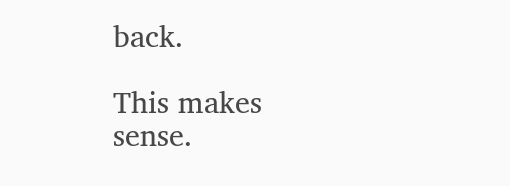back.

This makes sense.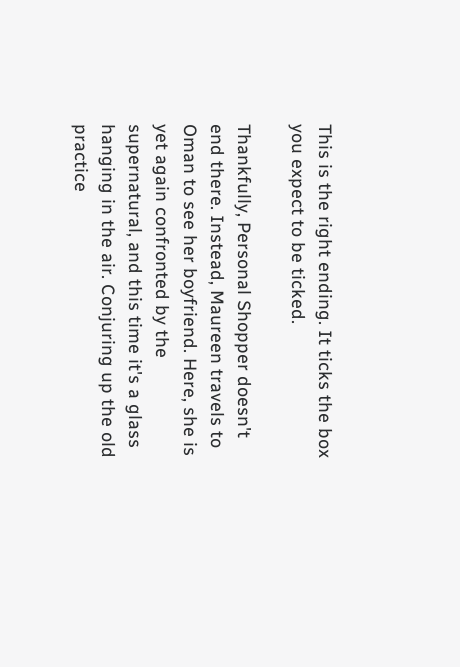This is the right ending. It ticks the box you expect to be ticked.

Thankfully, Personal Shopper doesn't end there. Instead, Maureen travels to Oman to see her boyfriend. Here, she is yet again confronted by the supernatural, and this time it's a glass hanging in the air. Conjuring up the old practice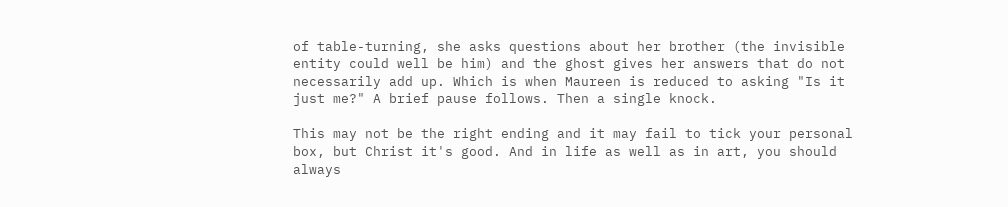of table-turning, she asks questions about her brother (the invisible entity could well be him) and the ghost gives her answers that do not necessarily add up. Which is when Maureen is reduced to asking "Is it just me?" A brief pause follows. Then a single knock.

This may not be the right ending and it may fail to tick your personal box, but Christ it's good. And in life as well as in art, you should always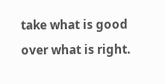take what is good over what is right.